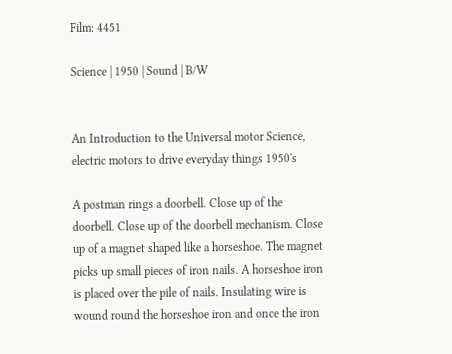Film: 4451

Science | 1950 | Sound | B/W


An Introduction to the Universal motor Science, electric motors to drive everyday things 1950's

A postman rings a doorbell. Close up of the doorbell. Close up of the doorbell mechanism. Close up of a magnet shaped like a horseshoe. The magnet picks up small pieces of iron nails. A horseshoe iron is placed over the pile of nails. Insulating wire is wound round the horseshoe iron and once the iron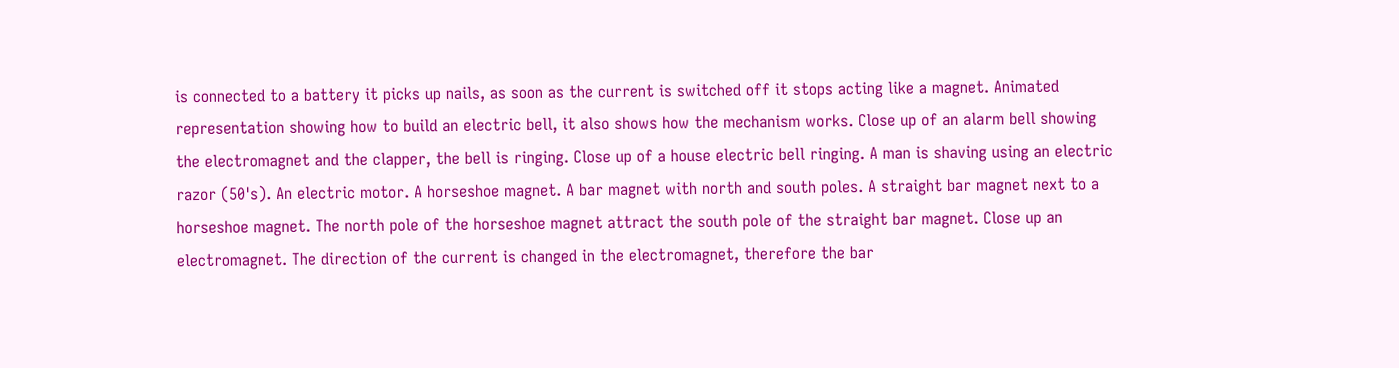is connected to a battery it picks up nails, as soon as the current is switched off it stops acting like a magnet. Animated representation showing how to build an electric bell, it also shows how the mechanism works. Close up of an alarm bell showing the electromagnet and the clapper, the bell is ringing. Close up of a house electric bell ringing. A man is shaving using an electric razor (50's). An electric motor. A horseshoe magnet. A bar magnet with north and south poles. A straight bar magnet next to a horseshoe magnet. The north pole of the horseshoe magnet attract the south pole of the straight bar magnet. Close up an electromagnet. The direction of the current is changed in the electromagnet, therefore the bar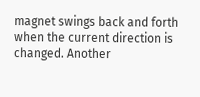magnet swings back and forth when the current direction is changed. Another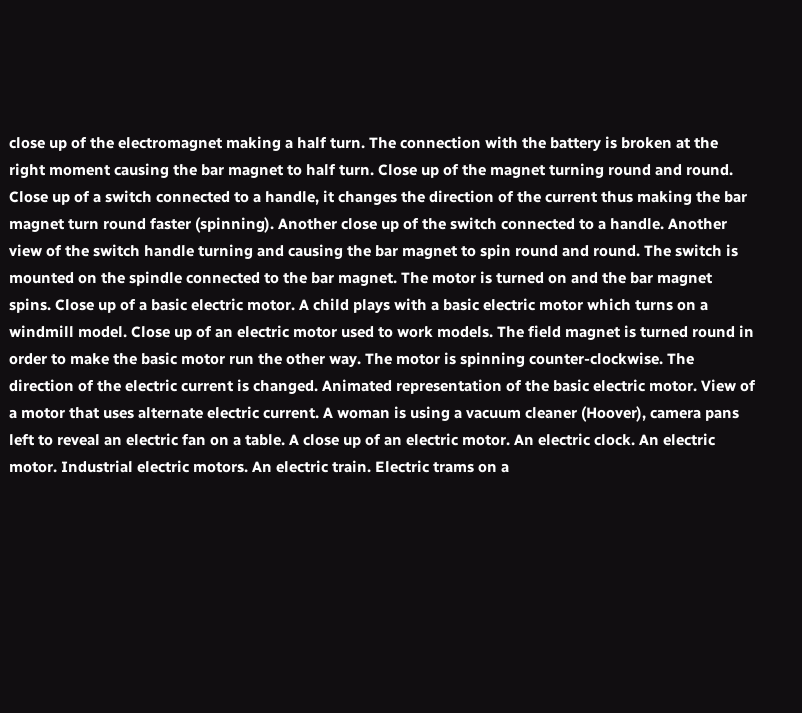close up of the electromagnet making a half turn. The connection with the battery is broken at the right moment causing the bar magnet to half turn. Close up of the magnet turning round and round. Close up of a switch connected to a handle, it changes the direction of the current thus making the bar magnet turn round faster (spinning). Another close up of the switch connected to a handle. Another view of the switch handle turning and causing the bar magnet to spin round and round. The switch is mounted on the spindle connected to the bar magnet. The motor is turned on and the bar magnet spins. Close up of a basic electric motor. A child plays with a basic electric motor which turns on a windmill model. Close up of an electric motor used to work models. The field magnet is turned round in order to make the basic motor run the other way. The motor is spinning counter-clockwise. The direction of the electric current is changed. Animated representation of the basic electric motor. View of a motor that uses alternate electric current. A woman is using a vacuum cleaner (Hoover), camera pans left to reveal an electric fan on a table. A close up of an electric motor. An electric clock. An electric motor. Industrial electric motors. An electric train. Electric trams on a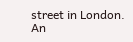street in London. An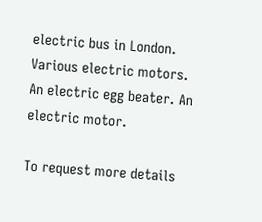electric bus in London. Various electric motors. An electric egg beater. An electric motor.

To request more details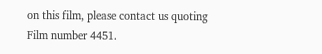on this film, please contact us quoting Film number 4451.